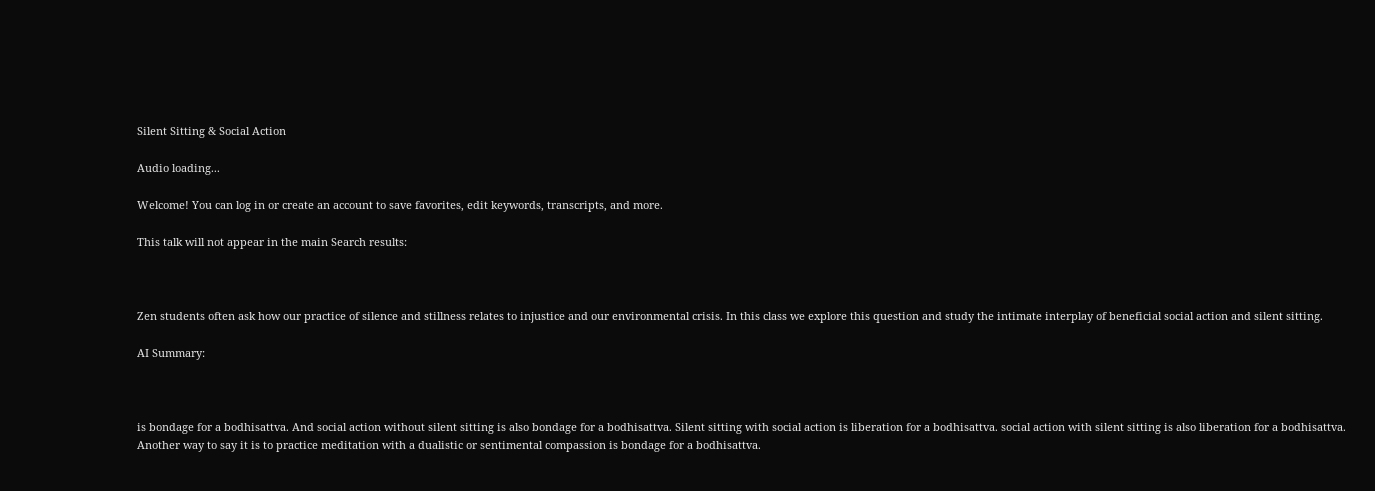Silent Sitting & Social Action

Audio loading...

Welcome! You can log in or create an account to save favorites, edit keywords, transcripts, and more.

This talk will not appear in the main Search results:



Zen students often ask how our practice of silence and stillness relates to injustice and our environmental crisis. In this class we explore this question and study the intimate interplay of beneficial social action and silent sitting.

AI Summary:



is bondage for a bodhisattva. And social action without silent sitting is also bondage for a bodhisattva. Silent sitting with social action is liberation for a bodhisattva. social action with silent sitting is also liberation for a bodhisattva. Another way to say it is to practice meditation with a dualistic or sentimental compassion is bondage for a bodhisattva.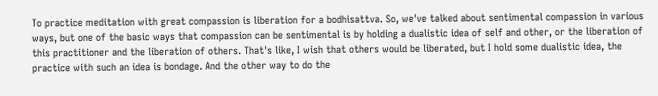To practice meditation with great compassion is liberation for a bodhisattva. So, we've talked about sentimental compassion in various ways, but one of the basic ways that compassion can be sentimental is by holding a dualistic idea of self and other, or the liberation of this practitioner and the liberation of others. That's like, I wish that others would be liberated, but I hold some dualistic idea, the practice with such an idea is bondage. And the other way to do the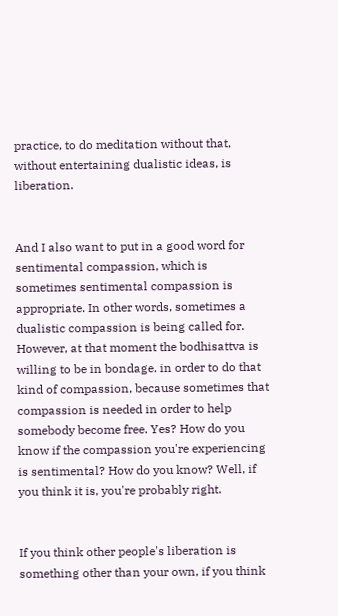practice, to do meditation without that, without entertaining dualistic ideas, is liberation.


And I also want to put in a good word for sentimental compassion, which is sometimes sentimental compassion is appropriate. In other words, sometimes a dualistic compassion is being called for. However, at that moment the bodhisattva is willing to be in bondage. in order to do that kind of compassion, because sometimes that compassion is needed in order to help somebody become free. Yes? How do you know if the compassion you're experiencing is sentimental? How do you know? Well, if you think it is, you're probably right.


If you think other people's liberation is something other than your own, if you think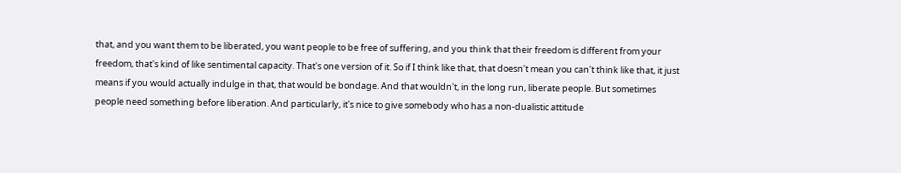that, and you want them to be liberated, you want people to be free of suffering, and you think that their freedom is different from your freedom, that's kind of like sentimental capacity. That's one version of it. So if I think like that, that doesn't mean you can't think like that, it just means if you would actually indulge in that, that would be bondage. And that wouldn't, in the long run, liberate people. But sometimes people need something before liberation. And particularly, it's nice to give somebody who has a non-dualistic attitude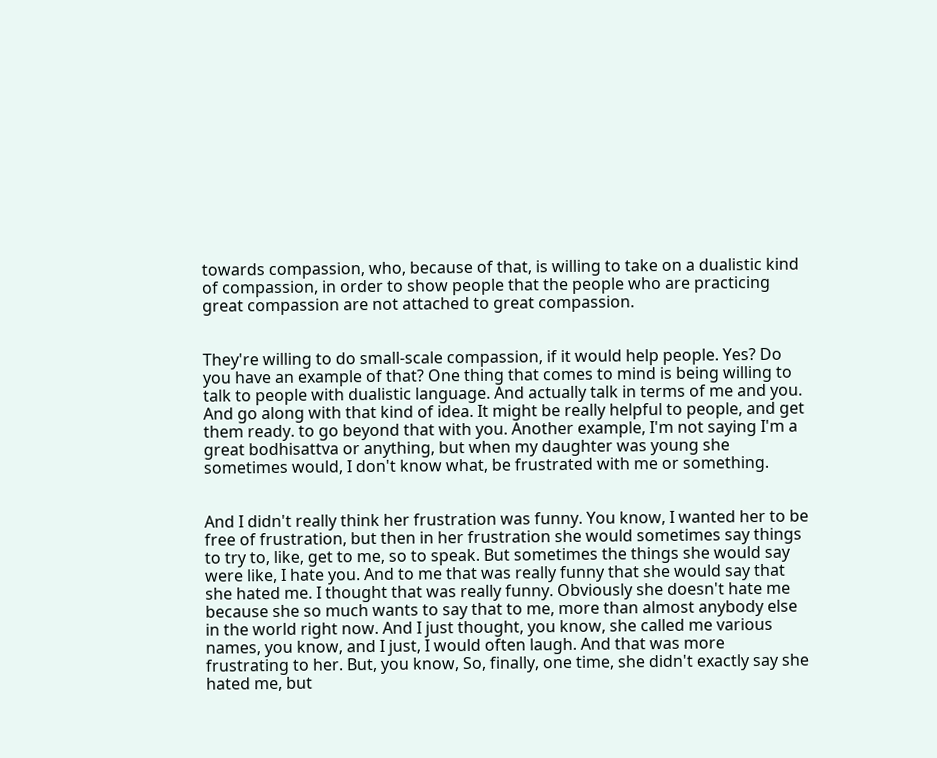towards compassion, who, because of that, is willing to take on a dualistic kind of compassion, in order to show people that the people who are practicing great compassion are not attached to great compassion.


They're willing to do small-scale compassion, if it would help people. Yes? Do you have an example of that? One thing that comes to mind is being willing to talk to people with dualistic language. And actually talk in terms of me and you. And go along with that kind of idea. It might be really helpful to people, and get them ready. to go beyond that with you. Another example, I'm not saying I'm a great bodhisattva or anything, but when my daughter was young she sometimes would, I don't know what, be frustrated with me or something.


And I didn't really think her frustration was funny. You know, I wanted her to be free of frustration, but then in her frustration she would sometimes say things to try to, like, get to me, so to speak. But sometimes the things she would say were like, I hate you. And to me that was really funny that she would say that she hated me. I thought that was really funny. Obviously she doesn't hate me because she so much wants to say that to me, more than almost anybody else in the world right now. And I just thought, you know, she called me various names, you know, and I just, I would often laugh. And that was more frustrating to her. But, you know, So, finally, one time, she didn't exactly say she hated me, but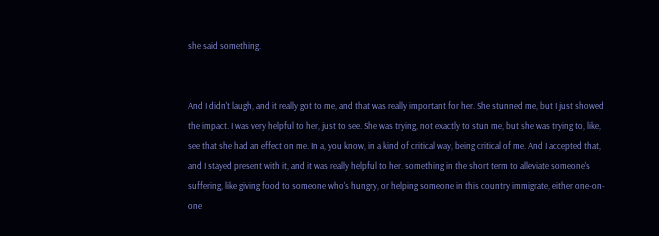she said something.


And I didn't laugh, and it really got to me, and that was really important for her. She stunned me, but I just showed the impact. I was very helpful to her, just to see. She was trying, not exactly to stun me, but she was trying to, like, see that she had an effect on me. In a, you know, in a kind of critical way, being critical of me. And I accepted that, and I stayed present with it, and it was really helpful to her. something in the short term to alleviate someone's suffering, like giving food to someone who's hungry, or helping someone in this country immigrate, either one-on-one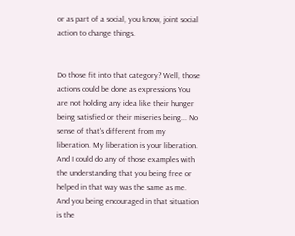or as part of a social, you know, joint social action to change things.


Do those fit into that category? Well, those actions could be done as expressions You are not holding any idea like their hunger being satisfied or their miseries being... No sense of that's different from my liberation. My liberation is your liberation. And I could do any of those examples with the understanding that you being free or helped in that way was the same as me. And you being encouraged in that situation is the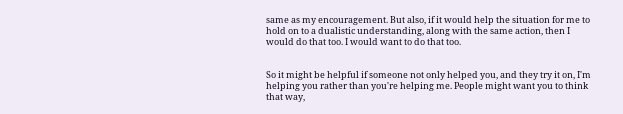same as my encouragement. But also, if it would help the situation for me to hold on to a dualistic understanding, along with the same action, then I would do that too. I would want to do that too.


So it might be helpful if someone not only helped you, and they try it on, I'm helping you rather than you're helping me. People might want you to think that way,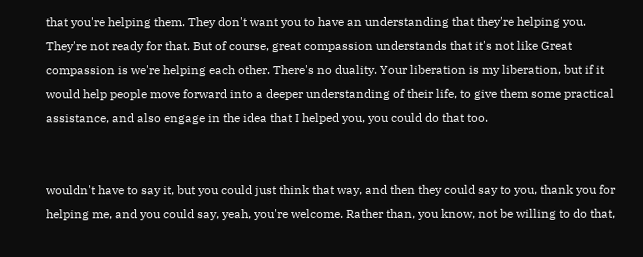that you're helping them. They don't want you to have an understanding that they're helping you. They're not ready for that. But of course, great compassion understands that it's not like Great compassion is we're helping each other. There's no duality. Your liberation is my liberation, but if it would help people move forward into a deeper understanding of their life, to give them some practical assistance, and also engage in the idea that I helped you, you could do that too.


wouldn't have to say it, but you could just think that way, and then they could say to you, thank you for helping me, and you could say, yeah, you're welcome. Rather than, you know, not be willing to do that,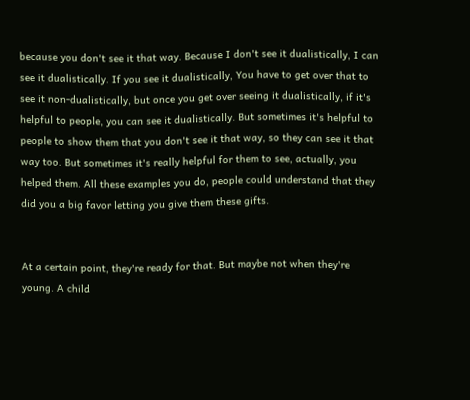because you don't see it that way. Because I don't see it dualistically, I can see it dualistically. If you see it dualistically, You have to get over that to see it non-dualistically, but once you get over seeing it dualistically, if it's helpful to people, you can see it dualistically. But sometimes it's helpful to people to show them that you don't see it that way, so they can see it that way too. But sometimes it's really helpful for them to see, actually, you helped them. All these examples you do, people could understand that they did you a big favor letting you give them these gifts.


At a certain point, they're ready for that. But maybe not when they're young. A child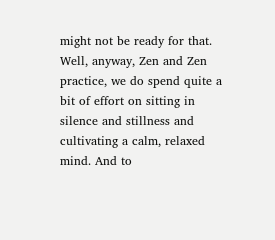might not be ready for that. Well, anyway, Zen and Zen practice, we do spend quite a bit of effort on sitting in silence and stillness and cultivating a calm, relaxed mind. And to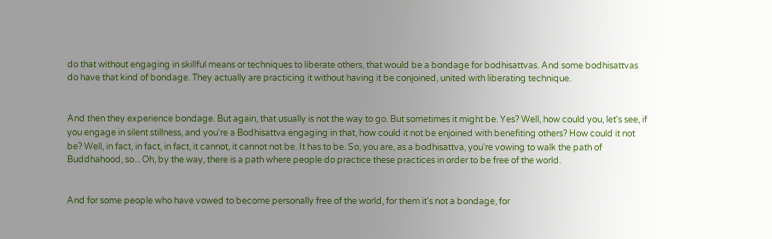do that without engaging in skillful means or techniques to liberate others, that would be a bondage for bodhisattvas. And some bodhisattvas do have that kind of bondage. They actually are practicing it without having it be conjoined, united with liberating technique.


And then they experience bondage. But again, that usually is not the way to go. But sometimes it might be. Yes? Well, how could you, let's see, if you engage in silent stillness, and you're a Bodhisattva engaging in that, how could it not be enjoined with benefiting others? How could it not be? Well, in fact, in fact, in fact, it cannot, it cannot not be. It has to be. So, you are, as a bodhisattva, you're vowing to walk the path of Buddhahood, so... Oh, by the way, there is a path where people do practice these practices in order to be free of the world.


And for some people who have vowed to become personally free of the world, for them it's not a bondage, for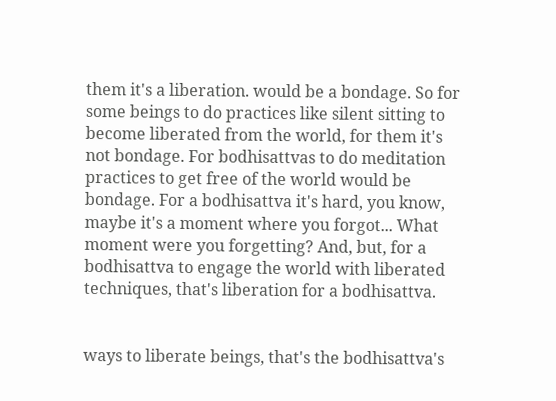them it's a liberation. would be a bondage. So for some beings to do practices like silent sitting to become liberated from the world, for them it's not bondage. For bodhisattvas to do meditation practices to get free of the world would be bondage. For a bodhisattva it's hard, you know, maybe it's a moment where you forgot... What moment were you forgetting? And, but, for a bodhisattva to engage the world with liberated techniques, that's liberation for a bodhisattva.


ways to liberate beings, that's the bodhisattva's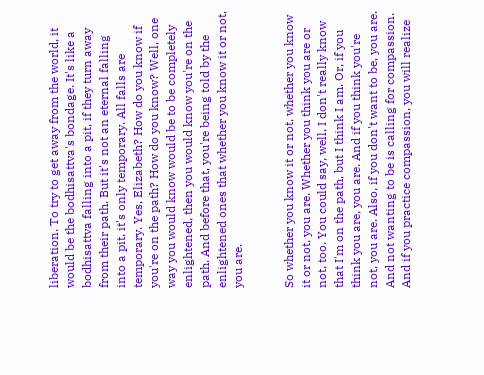liberation. To try to get away from the world, it would be the bodhisattva's bondage. It's like a bodhisattva falling into a pit, if they turn away from their path. But it's not an eternal falling into a pit, it's only temporary. All falls are temporary. Yes, Elizabeth? How do you know if you're on the path? How do you know? Well, one way you would know would be to be completely enlightened, then you would know you're on the path. And before that, you're being told by the enlightened ones that whether you know it or not, you are.


So whether you know it or not, whether you know it or not, you are. Whether you think you are or not, too. You could say, well, I don't really know that I'm on the path, but I think I am. Or, if you think you are, you are. And if you think you're not, you are. Also, if you don't want to be, you are. And not wanting to be is calling for compassion. And if you practice compassion, you will realize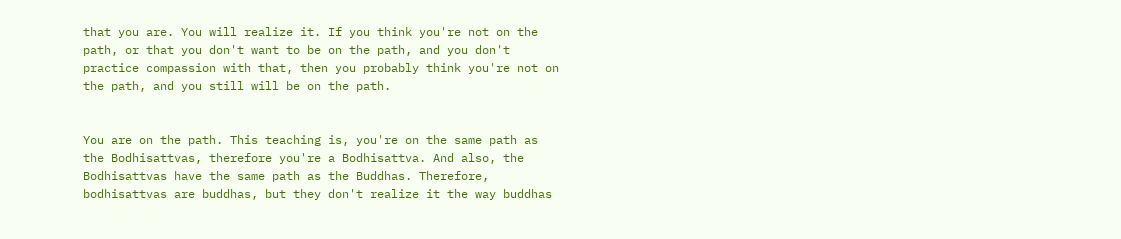that you are. You will realize it. If you think you're not on the path, or that you don't want to be on the path, and you don't practice compassion with that, then you probably think you're not on the path, and you still will be on the path.


You are on the path. This teaching is, you're on the same path as the Bodhisattvas, therefore you're a Bodhisattva. And also, the Bodhisattvas have the same path as the Buddhas. Therefore, bodhisattvas are buddhas, but they don't realize it the way buddhas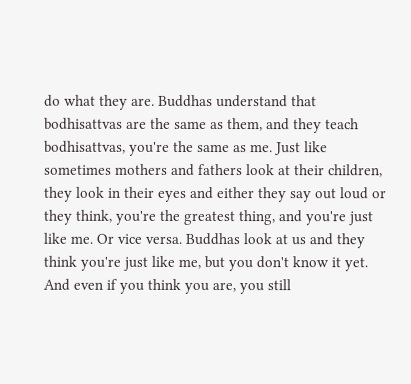do what they are. Buddhas understand that bodhisattvas are the same as them, and they teach bodhisattvas, you're the same as me. Just like sometimes mothers and fathers look at their children, they look in their eyes and either they say out loud or they think, you're the greatest thing, and you're just like me. Or vice versa. Buddhas look at us and they think you're just like me, but you don't know it yet. And even if you think you are, you still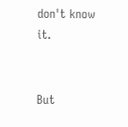don't know it.


But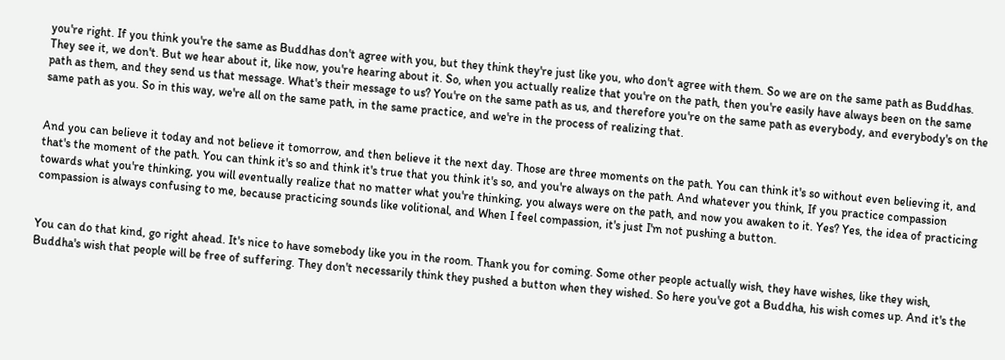you're right. If you think you're the same as Buddhas don't agree with you, but they think they're just like you, who don't agree with them. So we are on the same path as Buddhas. They see it, we don't. But we hear about it, like now, you're hearing about it. So, when you actually realize that you're on the path, then you're easily have always been on the same path as them, and they send us that message. What's their message to us? You're on the same path as us, and therefore you're on the same path as everybody, and everybody's on the same path as you. So in this way, we're all on the same path, in the same practice, and we're in the process of realizing that.


And you can believe it today and not believe it tomorrow, and then believe it the next day. Those are three moments on the path. You can think it's so without even believing it, and that's the moment of the path. You can think it's so and think it's true that you think it's so, and you're always on the path. And whatever you think, If you practice compassion towards what you're thinking, you will eventually realize that no matter what you're thinking, you always were on the path, and now you awaken to it. Yes? Yes, the idea of practicing compassion is always confusing to me, because practicing sounds like volitional, and When I feel compassion, it's just I'm not pushing a button.


You can do that kind, go right ahead. It's nice to have somebody like you in the room. Thank you for coming. Some other people actually wish, they have wishes, like they wish, Buddha's wish that people will be free of suffering. They don't necessarily think they pushed a button when they wished. So here you've got a Buddha, his wish comes up. And it's the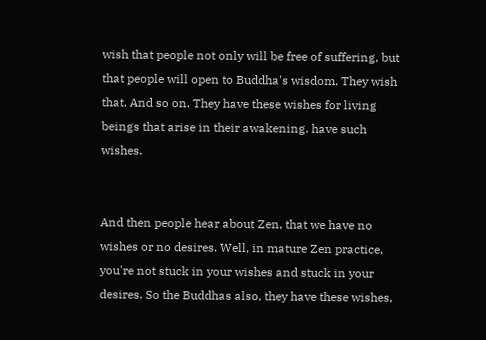wish that people not only will be free of suffering, but that people will open to Buddha's wisdom. They wish that. And so on. They have these wishes for living beings that arise in their awakening. have such wishes.


And then people hear about Zen, that we have no wishes or no desires. Well, in mature Zen practice, you're not stuck in your wishes and stuck in your desires. So the Buddhas also, they have these wishes,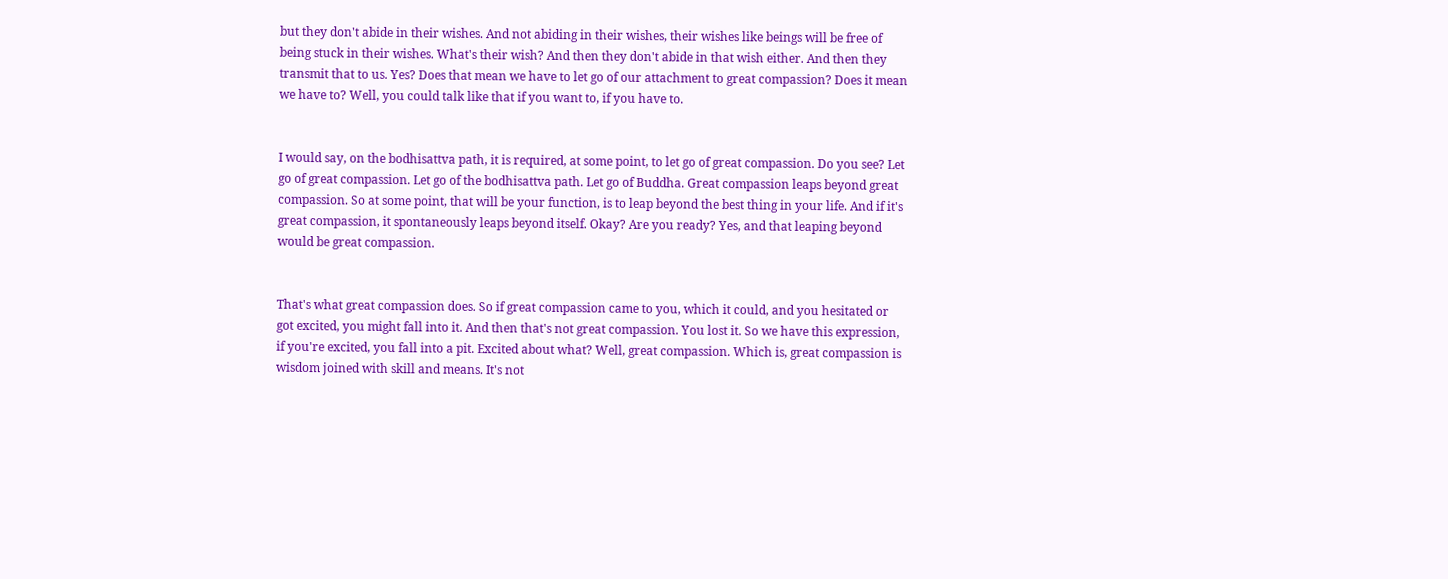but they don't abide in their wishes. And not abiding in their wishes, their wishes like beings will be free of being stuck in their wishes. What's their wish? And then they don't abide in that wish either. And then they transmit that to us. Yes? Does that mean we have to let go of our attachment to great compassion? Does it mean we have to? Well, you could talk like that if you want to, if you have to.


I would say, on the bodhisattva path, it is required, at some point, to let go of great compassion. Do you see? Let go of great compassion. Let go of the bodhisattva path. Let go of Buddha. Great compassion leaps beyond great compassion. So at some point, that will be your function, is to leap beyond the best thing in your life. And if it's great compassion, it spontaneously leaps beyond itself. Okay? Are you ready? Yes, and that leaping beyond would be great compassion.


That's what great compassion does. So if great compassion came to you, which it could, and you hesitated or got excited, you might fall into it. And then that's not great compassion. You lost it. So we have this expression, if you're excited, you fall into a pit. Excited about what? Well, great compassion. Which is, great compassion is wisdom joined with skill and means. It's not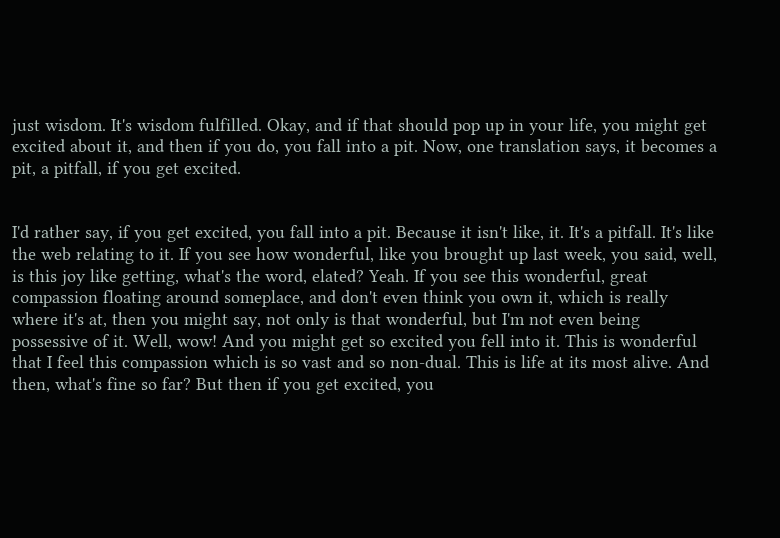just wisdom. It's wisdom fulfilled. Okay, and if that should pop up in your life, you might get excited about it, and then if you do, you fall into a pit. Now, one translation says, it becomes a pit, a pitfall, if you get excited.


I'd rather say, if you get excited, you fall into a pit. Because it isn't like, it. It's a pitfall. It's like the web relating to it. If you see how wonderful, like you brought up last week, you said, well, is this joy like getting, what's the word, elated? Yeah. If you see this wonderful, great compassion floating around someplace, and don't even think you own it, which is really where it's at, then you might say, not only is that wonderful, but I'm not even being possessive of it. Well, wow! And you might get so excited you fell into it. This is wonderful that I feel this compassion which is so vast and so non-dual. This is life at its most alive. And then, what's fine so far? But then if you get excited, you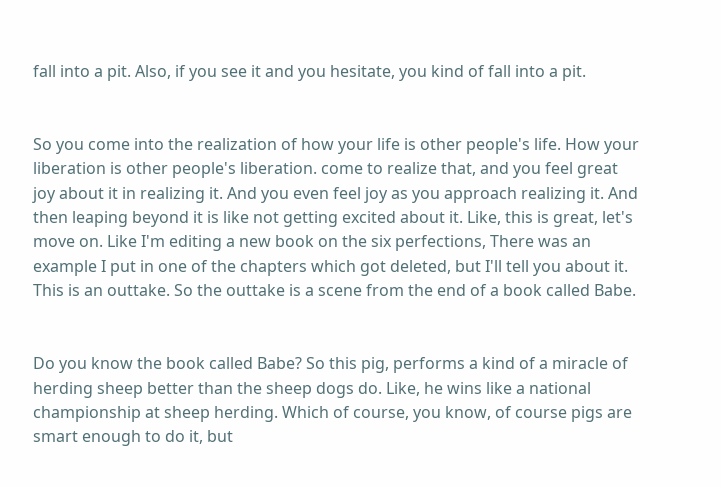fall into a pit. Also, if you see it and you hesitate, you kind of fall into a pit.


So you come into the realization of how your life is other people's life. How your liberation is other people's liberation. come to realize that, and you feel great joy about it in realizing it. And you even feel joy as you approach realizing it. And then leaping beyond it is like not getting excited about it. Like, this is great, let's move on. Like I'm editing a new book on the six perfections, There was an example I put in one of the chapters which got deleted, but I'll tell you about it. This is an outtake. So the outtake is a scene from the end of a book called Babe.


Do you know the book called Babe? So this pig, performs a kind of a miracle of herding sheep better than the sheep dogs do. Like, he wins like a national championship at sheep herding. Which of course, you know, of course pigs are smart enough to do it, but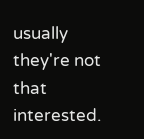usually they're not that interested.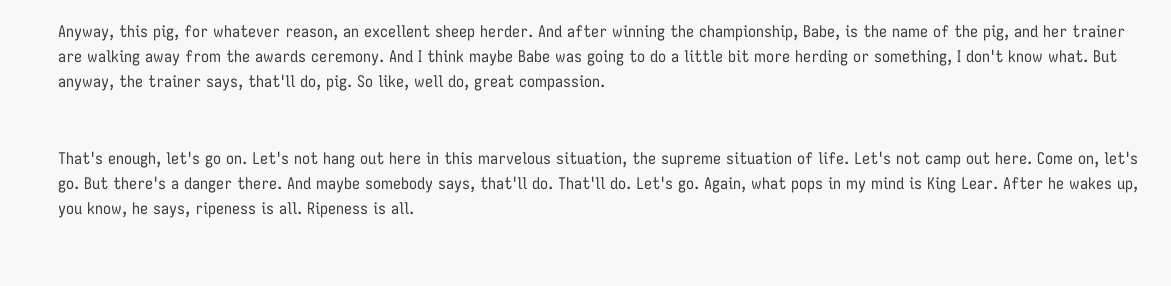Anyway, this pig, for whatever reason, an excellent sheep herder. And after winning the championship, Babe, is the name of the pig, and her trainer are walking away from the awards ceremony. And I think maybe Babe was going to do a little bit more herding or something, I don't know what. But anyway, the trainer says, that'll do, pig. So like, well do, great compassion.


That's enough, let's go on. Let's not hang out here in this marvelous situation, the supreme situation of life. Let's not camp out here. Come on, let's go. But there's a danger there. And maybe somebody says, that'll do. That'll do. Let's go. Again, what pops in my mind is King Lear. After he wakes up, you know, he says, ripeness is all. Ripeness is all.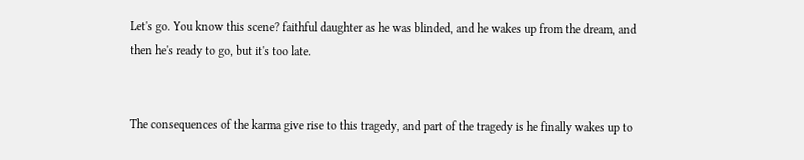Let's go. You know this scene? faithful daughter as he was blinded, and he wakes up from the dream, and then he's ready to go, but it's too late.


The consequences of the karma give rise to this tragedy, and part of the tragedy is he finally wakes up to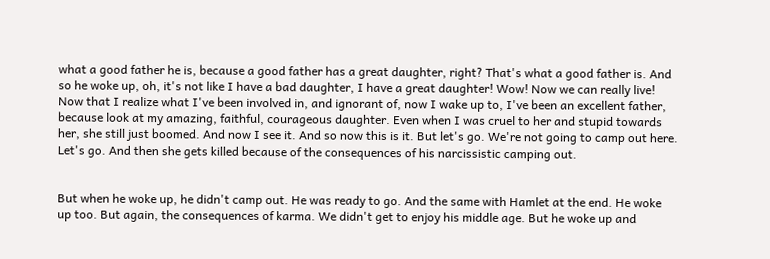what a good father he is, because a good father has a great daughter, right? That's what a good father is. And so he woke up, oh, it's not like I have a bad daughter, I have a great daughter! Wow! Now we can really live! Now that I realize what I've been involved in, and ignorant of, now I wake up to, I've been an excellent father, because look at my amazing, faithful, courageous daughter. Even when I was cruel to her and stupid towards her, she still just boomed. And now I see it. And so now this is it. But let's go. We're not going to camp out here. Let's go. And then she gets killed because of the consequences of his narcissistic camping out.


But when he woke up, he didn't camp out. He was ready to go. And the same with Hamlet at the end. He woke up too. But again, the consequences of karma. We didn't get to enjoy his middle age. But he woke up and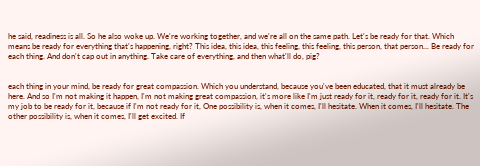he said, readiness is all. So he also woke up. We're working together, and we're all on the same path. Let's be ready for that. Which means be ready for everything that's happening, right? This idea, this idea, this feeling, this feeling, this person, that person... Be ready for each thing. And don't cap out in anything. Take care of everything, and then what'll do, pig?


each thing in your mind, be ready for great compassion. Which you understand, because you've been educated, that it must already be here. And so I'm not making it happen, I'm not making great compassion, it's more like I'm just ready for it, ready for it, ready for it. It's my job to be ready for it, because if I'm not ready for it, One possibility is, when it comes, I'll hesitate. When it comes, I'll hesitate. The other possibility is, when it comes, I'll get excited. If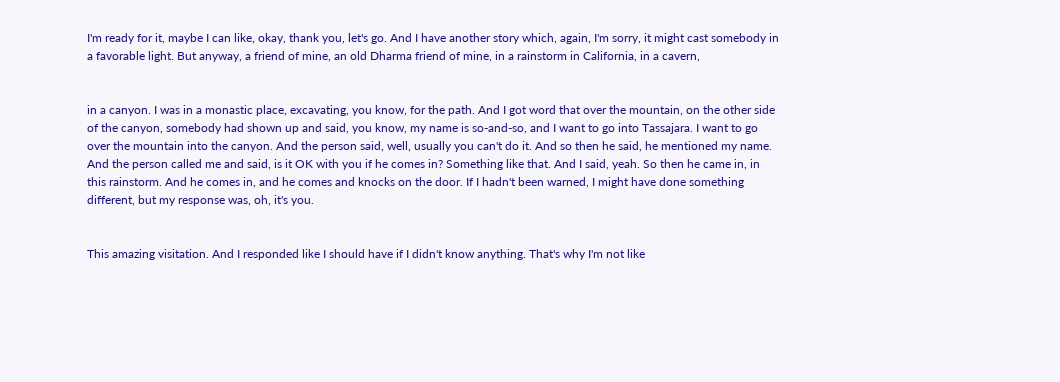I'm ready for it, maybe I can like, okay, thank you, let's go. And I have another story which, again, I'm sorry, it might cast somebody in a favorable light. But anyway, a friend of mine, an old Dharma friend of mine, in a rainstorm in California, in a cavern,


in a canyon. I was in a monastic place, excavating, you know, for the path. And I got word that over the mountain, on the other side of the canyon, somebody had shown up and said, you know, my name is so-and-so, and I want to go into Tassajara. I want to go over the mountain into the canyon. And the person said, well, usually you can't do it. And so then he said, he mentioned my name. And the person called me and said, is it OK with you if he comes in? Something like that. And I said, yeah. So then he came in, in this rainstorm. And he comes in, and he comes and knocks on the door. If I hadn't been warned, I might have done something different, but my response was, oh, it's you.


This amazing visitation. And I responded like I should have if I didn't know anything. That's why I'm not like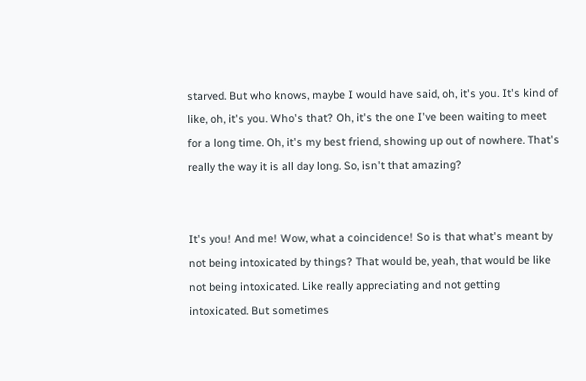starved. But who knows, maybe I would have said, oh, it's you. It's kind of like, oh, it's you. Who's that? Oh, it's the one I've been waiting to meet for a long time. Oh, it's my best friend, showing up out of nowhere. That's really the way it is all day long. So, isn't that amazing?


It's you! And me! Wow, what a coincidence! So is that what's meant by not being intoxicated by things? That would be, yeah, that would be like not being intoxicated. Like really appreciating and not getting intoxicated. But sometimes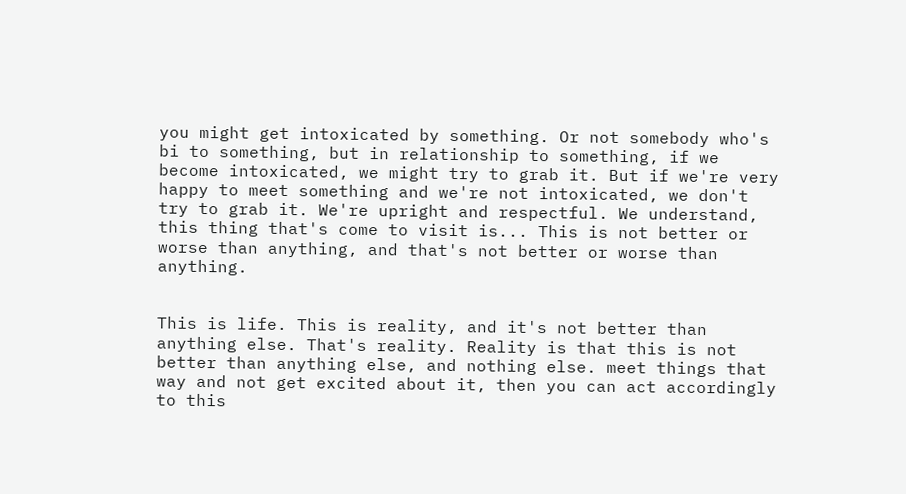you might get intoxicated by something. Or not somebody who's bi to something, but in relationship to something, if we become intoxicated, we might try to grab it. But if we're very happy to meet something and we're not intoxicated, we don't try to grab it. We're upright and respectful. We understand, this thing that's come to visit is... This is not better or worse than anything, and that's not better or worse than anything.


This is life. This is reality, and it's not better than anything else. That's reality. Reality is that this is not better than anything else, and nothing else. meet things that way and not get excited about it, then you can act accordingly to this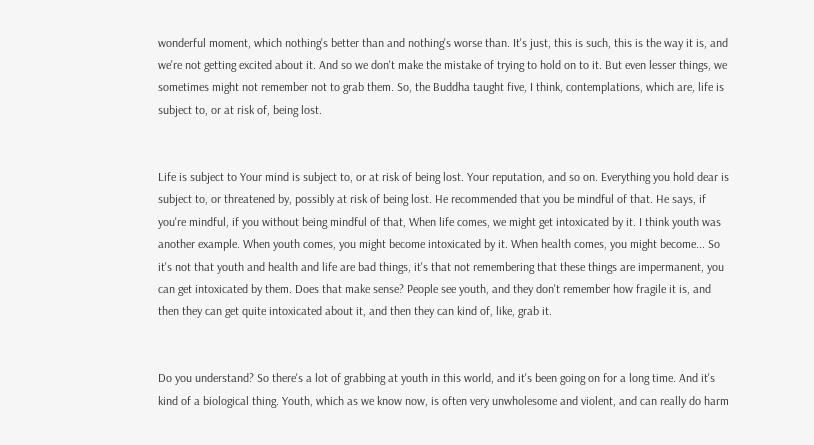wonderful moment, which nothing's better than and nothing's worse than. It's just, this is such, this is the way it is, and we're not getting excited about it. And so we don't make the mistake of trying to hold on to it. But even lesser things, we sometimes might not remember not to grab them. So, the Buddha taught five, I think, contemplations, which are, life is subject to, or at risk of, being lost.


Life is subject to Your mind is subject to, or at risk of being lost. Your reputation, and so on. Everything you hold dear is subject to, or threatened by, possibly at risk of being lost. He recommended that you be mindful of that. He says, if you're mindful, if you without being mindful of that, When life comes, we might get intoxicated by it. I think youth was another example. When youth comes, you might become intoxicated by it. When health comes, you might become... So it's not that youth and health and life are bad things, it's that not remembering that these things are impermanent, you can get intoxicated by them. Does that make sense? People see youth, and they don't remember how fragile it is, and then they can get quite intoxicated about it, and then they can kind of, like, grab it.


Do you understand? So there's a lot of grabbing at youth in this world, and it's been going on for a long time. And it's kind of a biological thing. Youth, which as we know now, is often very unwholesome and violent, and can really do harm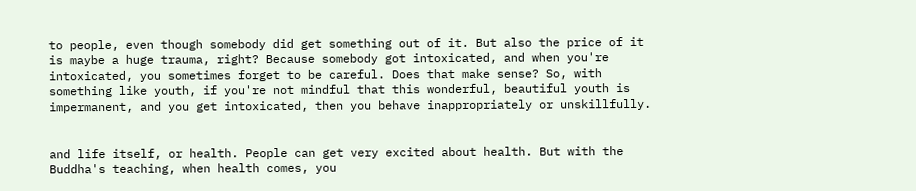to people, even though somebody did get something out of it. But also the price of it is maybe a huge trauma, right? Because somebody got intoxicated, and when you're intoxicated, you sometimes forget to be careful. Does that make sense? So, with something like youth, if you're not mindful that this wonderful, beautiful youth is impermanent, and you get intoxicated, then you behave inappropriately or unskillfully.


and life itself, or health. People can get very excited about health. But with the Buddha's teaching, when health comes, you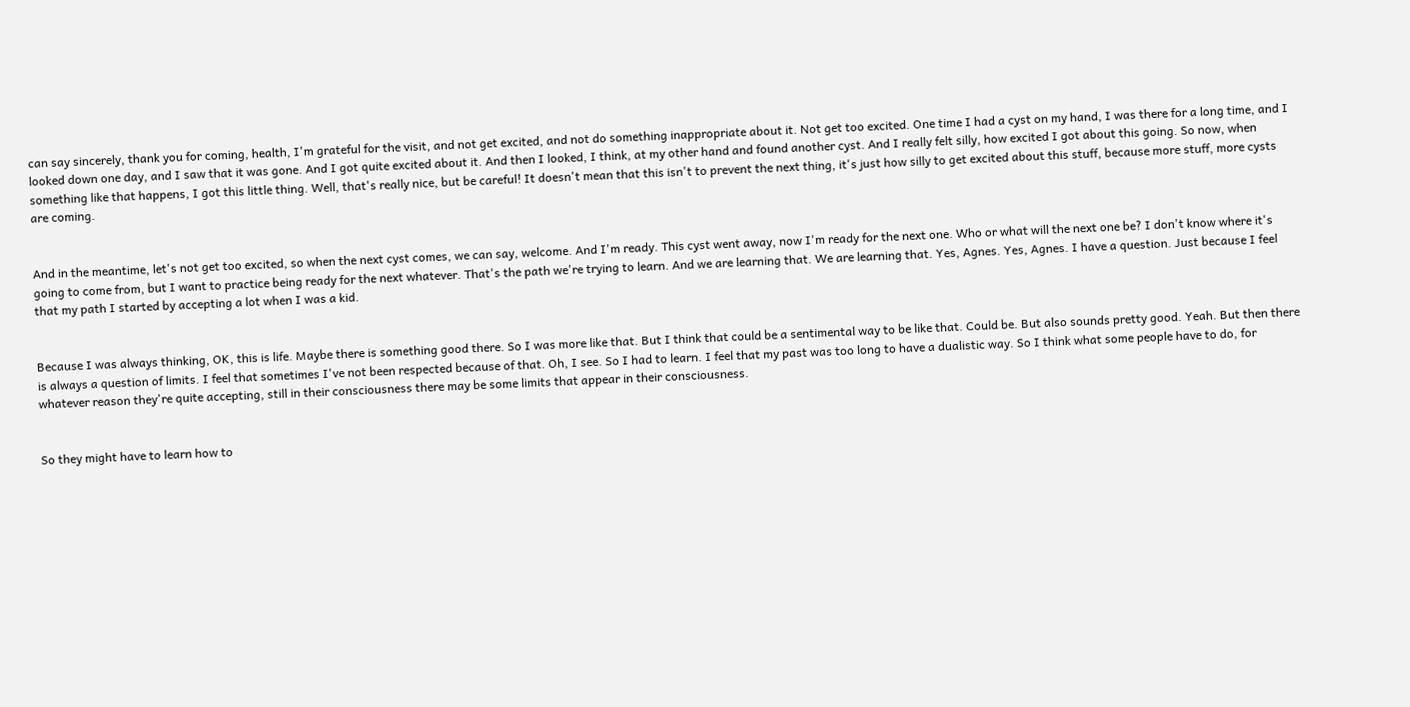can say sincerely, thank you for coming, health, I'm grateful for the visit, and not get excited, and not do something inappropriate about it. Not get too excited. One time I had a cyst on my hand, I was there for a long time, and I looked down one day, and I saw that it was gone. And I got quite excited about it. And then I looked, I think, at my other hand and found another cyst. And I really felt silly, how excited I got about this going. So now, when something like that happens, I got this little thing. Well, that's really nice, but be careful! It doesn't mean that this isn't to prevent the next thing, it's just how silly to get excited about this stuff, because more stuff, more cysts are coming.


And in the meantime, let's not get too excited, so when the next cyst comes, we can say, welcome. And I'm ready. This cyst went away, now I'm ready for the next one. Who or what will the next one be? I don't know where it's going to come from, but I want to practice being ready for the next whatever. That's the path we're trying to learn. And we are learning that. We are learning that. Yes, Agnes. Yes, Agnes. I have a question. Just because I feel that my path I started by accepting a lot when I was a kid.


Because I was always thinking, OK, this is life. Maybe there is something good there. So I was more like that. But I think that could be a sentimental way to be like that. Could be. But also sounds pretty good. Yeah. But then there is always a question of limits. I feel that sometimes I've not been respected because of that. Oh, I see. So I had to learn. I feel that my past was too long to have a dualistic way. So I think what some people have to do, for whatever reason they're quite accepting, still in their consciousness there may be some limits that appear in their consciousness.


So they might have to learn how to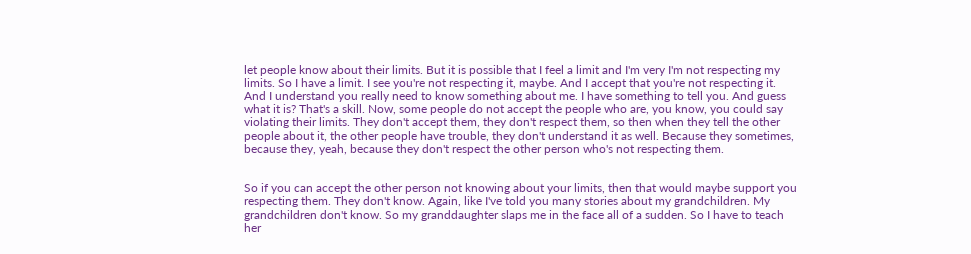let people know about their limits. But it is possible that I feel a limit and I'm very I'm not respecting my limits. So I have a limit. I see you're not respecting it, maybe. And I accept that you're not respecting it. And I understand you really need to know something about me. I have something to tell you. And guess what it is? That's a skill. Now, some people do not accept the people who are, you know, you could say violating their limits. They don't accept them, they don't respect them, so then when they tell the other people about it, the other people have trouble, they don't understand it as well. Because they sometimes, because they, yeah, because they don't respect the other person who's not respecting them.


So if you can accept the other person not knowing about your limits, then that would maybe support you respecting them. They don't know. Again, like I've told you many stories about my grandchildren. My grandchildren don't know. So my granddaughter slaps me in the face all of a sudden. So I have to teach her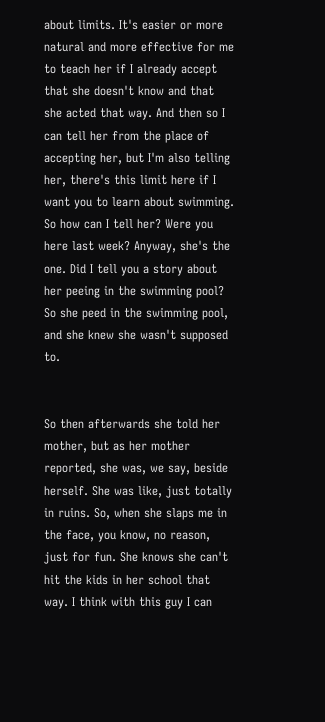about limits. It's easier or more natural and more effective for me to teach her if I already accept that she doesn't know and that she acted that way. And then so I can tell her from the place of accepting her, but I'm also telling her, there's this limit here if I want you to learn about swimming. So how can I tell her? Were you here last week? Anyway, she's the one. Did I tell you a story about her peeing in the swimming pool? So she peed in the swimming pool, and she knew she wasn't supposed to.


So then afterwards she told her mother, but as her mother reported, she was, we say, beside herself. She was like, just totally in ruins. So, when she slaps me in the face, you know, no reason, just for fun. She knows she can't hit the kids in her school that way. I think with this guy I can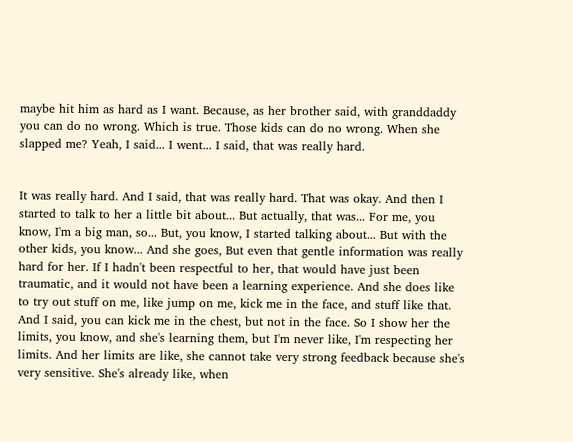maybe hit him as hard as I want. Because, as her brother said, with granddaddy you can do no wrong. Which is true. Those kids can do no wrong. When she slapped me? Yeah, I said... I went... I said, that was really hard.


It was really hard. And I said, that was really hard. That was okay. And then I started to talk to her a little bit about... But actually, that was... For me, you know, I'm a big man, so... But, you know, I started talking about... But with the other kids, you know... And she goes, But even that gentle information was really hard for her. If I hadn't been respectful to her, that would have just been traumatic, and it would not have been a learning experience. And she does like to try out stuff on me, like jump on me, kick me in the face, and stuff like that. And I said, you can kick me in the chest, but not in the face. So I show her the limits, you know, and she's learning them, but I'm never like, I'm respecting her limits. And her limits are like, she cannot take very strong feedback because she's very sensitive. She's already like, when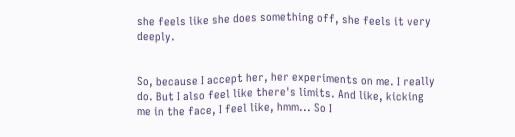she feels like she does something off, she feels it very deeply.


So, because I accept her, her experiments on me. I really do. But I also feel like there's limits. And like, kicking me in the face, I feel like, hmm... So I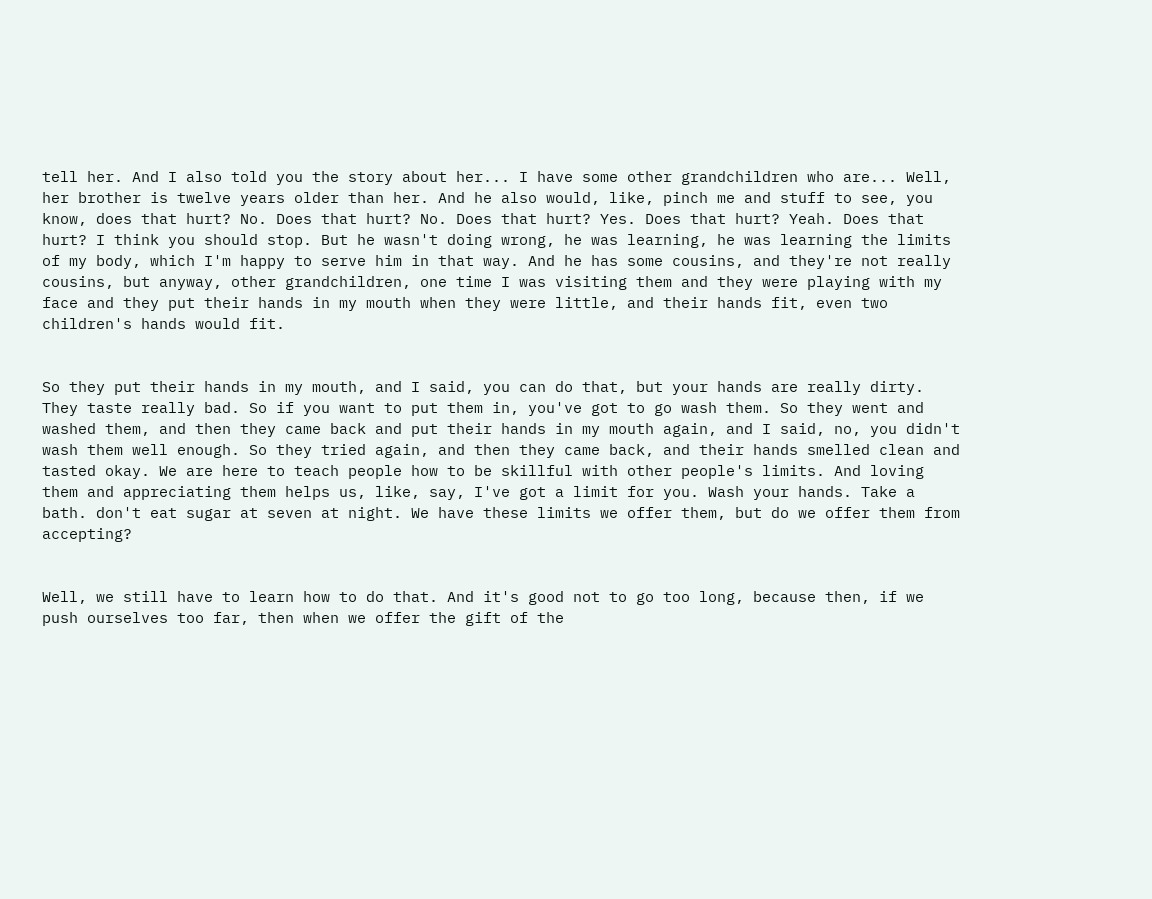tell her. And I also told you the story about her... I have some other grandchildren who are... Well, her brother is twelve years older than her. And he also would, like, pinch me and stuff to see, you know, does that hurt? No. Does that hurt? No. Does that hurt? Yes. Does that hurt? Yeah. Does that hurt? I think you should stop. But he wasn't doing wrong, he was learning, he was learning the limits of my body, which I'm happy to serve him in that way. And he has some cousins, and they're not really cousins, but anyway, other grandchildren, one time I was visiting them and they were playing with my face and they put their hands in my mouth when they were little, and their hands fit, even two children's hands would fit.


So they put their hands in my mouth, and I said, you can do that, but your hands are really dirty. They taste really bad. So if you want to put them in, you've got to go wash them. So they went and washed them, and then they came back and put their hands in my mouth again, and I said, no, you didn't wash them well enough. So they tried again, and then they came back, and their hands smelled clean and tasted okay. We are here to teach people how to be skillful with other people's limits. And loving them and appreciating them helps us, like, say, I've got a limit for you. Wash your hands. Take a bath. don't eat sugar at seven at night. We have these limits we offer them, but do we offer them from accepting?


Well, we still have to learn how to do that. And it's good not to go too long, because then, if we push ourselves too far, then when we offer the gift of the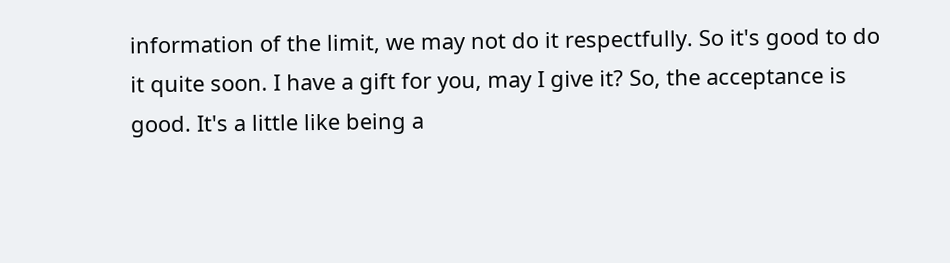information of the limit, we may not do it respectfully. So it's good to do it quite soon. I have a gift for you, may I give it? So, the acceptance is good. It's a little like being a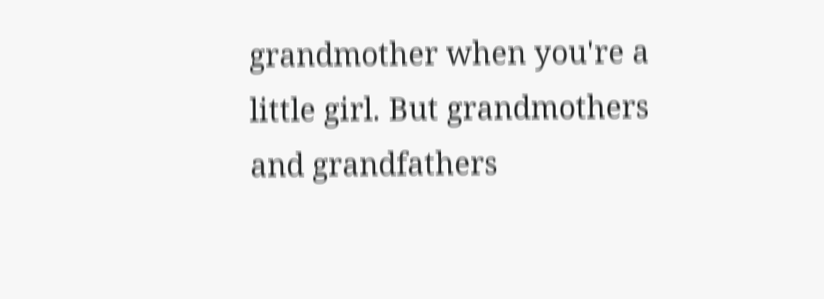grandmother when you're a little girl. But grandmothers and grandfathers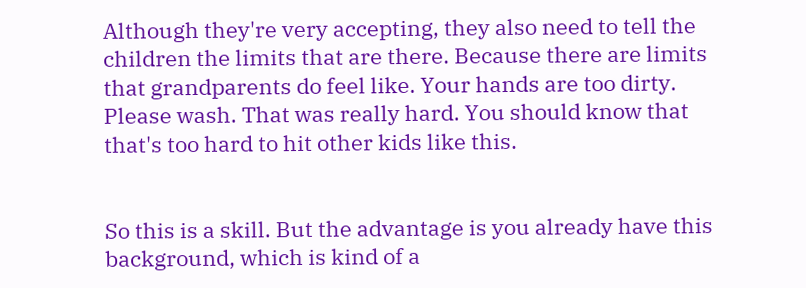Although they're very accepting, they also need to tell the children the limits that are there. Because there are limits that grandparents do feel like. Your hands are too dirty. Please wash. That was really hard. You should know that that's too hard to hit other kids like this.


So this is a skill. But the advantage is you already have this background, which is kind of a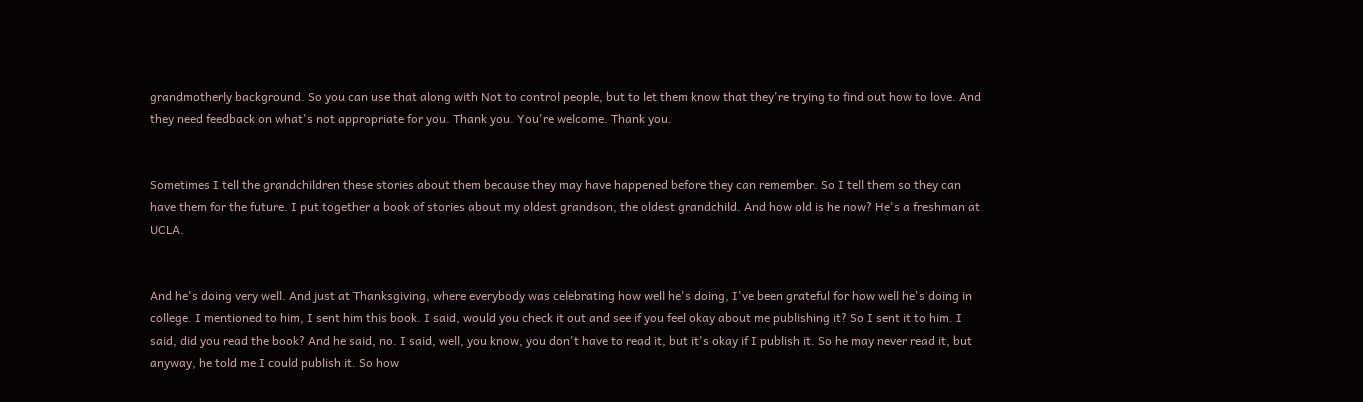grandmotherly background. So you can use that along with Not to control people, but to let them know that they're trying to find out how to love. And they need feedback on what's not appropriate for you. Thank you. You're welcome. Thank you.


Sometimes I tell the grandchildren these stories about them because they may have happened before they can remember. So I tell them so they can have them for the future. I put together a book of stories about my oldest grandson, the oldest grandchild. And how old is he now? He's a freshman at UCLA.


And he's doing very well. And just at Thanksgiving, where everybody was celebrating how well he's doing, I've been grateful for how well he's doing in college. I mentioned to him, I sent him this book. I said, would you check it out and see if you feel okay about me publishing it? So I sent it to him. I said, did you read the book? And he said, no. I said, well, you know, you don't have to read it, but it's okay if I publish it. So he may never read it, but anyway, he told me I could publish it. So how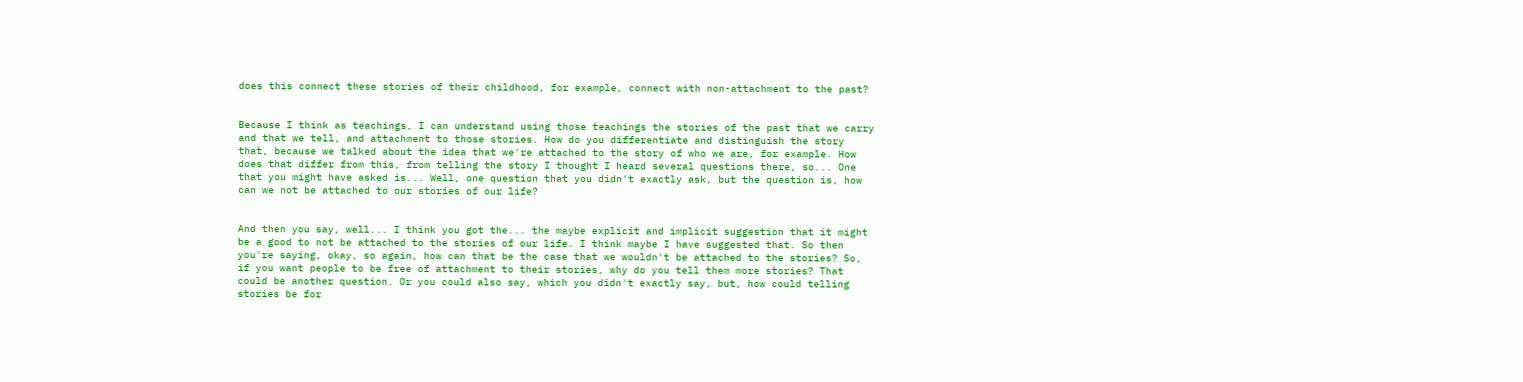does this connect these stories of their childhood, for example, connect with non-attachment to the past?


Because I think as teachings, I can understand using those teachings the stories of the past that we carry and that we tell, and attachment to those stories. How do you differentiate and distinguish the story that, because we talked about the idea that we're attached to the story of who we are, for example. How does that differ from this, from telling the story I thought I heard several questions there, so... One that you might have asked is... Well, one question that you didn't exactly ask, but the question is, how can we not be attached to our stories of our life?


And then you say, well... I think you got the... the maybe explicit and implicit suggestion that it might be a good to not be attached to the stories of our life. I think maybe I have suggested that. So then you're saying, okay, so again, how can that be the case that we wouldn't be attached to the stories? So, if you want people to be free of attachment to their stories, why do you tell them more stories? That could be another question. Or you could also say, which you didn't exactly say, but, how could telling stories be for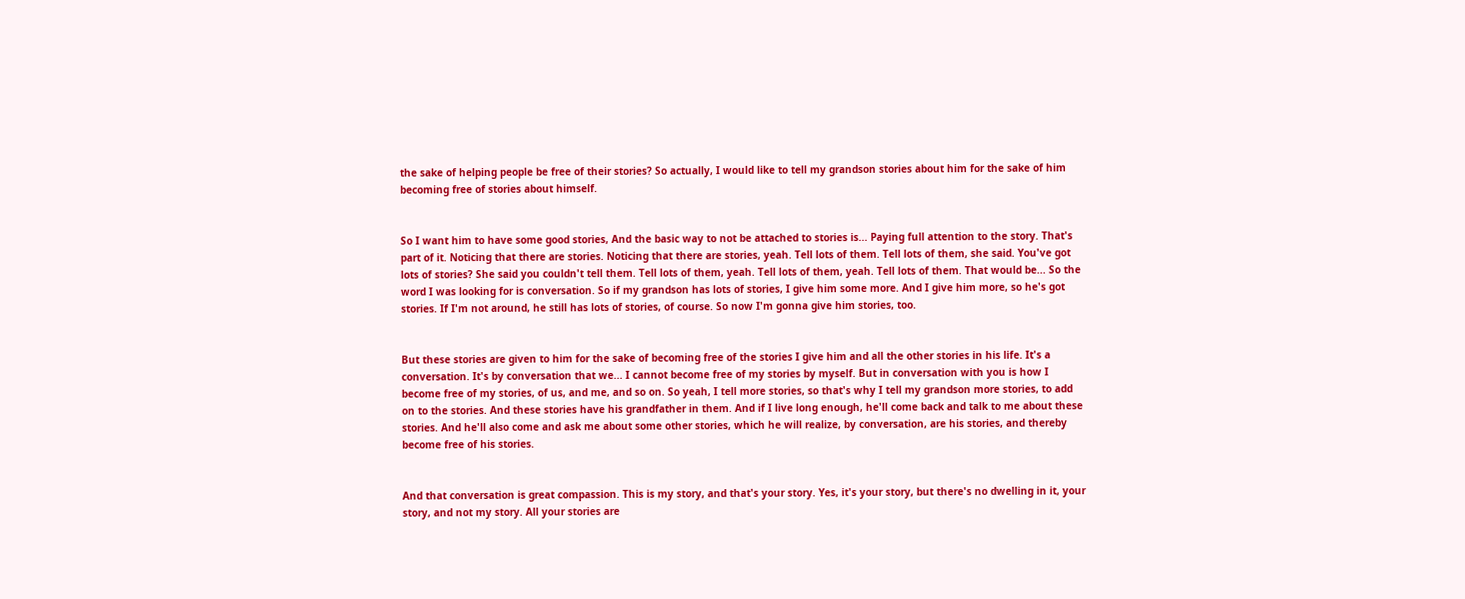the sake of helping people be free of their stories? So actually, I would like to tell my grandson stories about him for the sake of him becoming free of stories about himself.


So I want him to have some good stories, And the basic way to not be attached to stories is... Paying full attention to the story. That's part of it. Noticing that there are stories. Noticing that there are stories, yeah. Tell lots of them. Tell lots of them, she said. You've got lots of stories? She said you couldn't tell them. Tell lots of them, yeah. Tell lots of them, yeah. Tell lots of them. That would be... So the word I was looking for is conversation. So if my grandson has lots of stories, I give him some more. And I give him more, so he's got stories. If I'm not around, he still has lots of stories, of course. So now I'm gonna give him stories, too.


But these stories are given to him for the sake of becoming free of the stories I give him and all the other stories in his life. It's a conversation. It's by conversation that we... I cannot become free of my stories by myself. But in conversation with you is how I become free of my stories, of us, and me, and so on. So yeah, I tell more stories, so that's why I tell my grandson more stories, to add on to the stories. And these stories have his grandfather in them. And if I live long enough, he'll come back and talk to me about these stories. And he'll also come and ask me about some other stories, which he will realize, by conversation, are his stories, and thereby become free of his stories.


And that conversation is great compassion. This is my story, and that's your story. Yes, it's your story, but there's no dwelling in it, your story, and not my story. All your stories are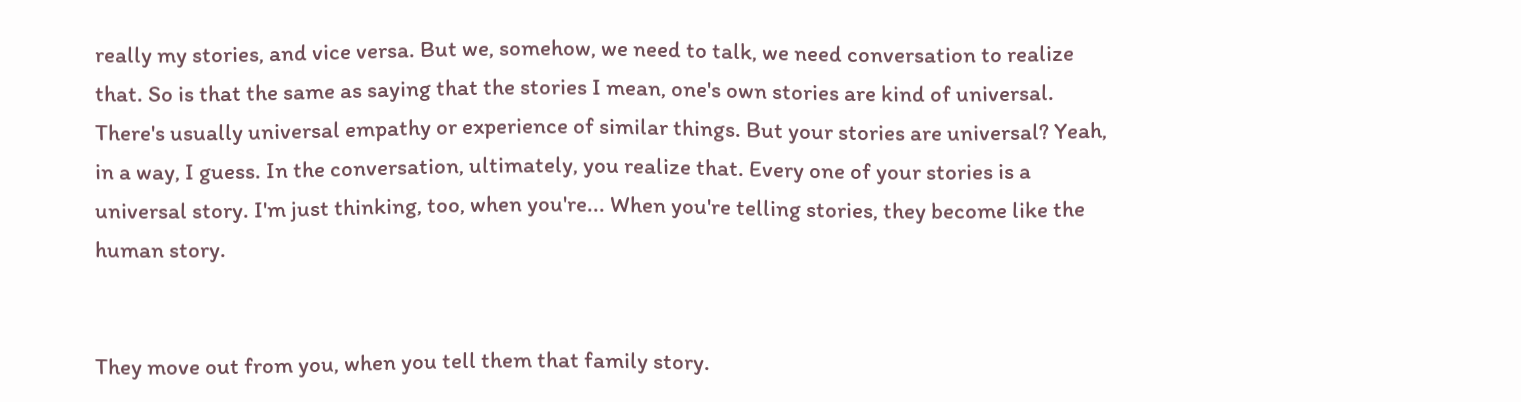really my stories, and vice versa. But we, somehow, we need to talk, we need conversation to realize that. So is that the same as saying that the stories I mean, one's own stories are kind of universal. There's usually universal empathy or experience of similar things. But your stories are universal? Yeah, in a way, I guess. In the conversation, ultimately, you realize that. Every one of your stories is a universal story. I'm just thinking, too, when you're... When you're telling stories, they become like the human story.


They move out from you, when you tell them that family story.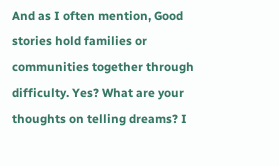And as I often mention, Good stories hold families or communities together through difficulty. Yes? What are your thoughts on telling dreams? I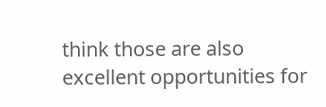think those are also excellent opportunities for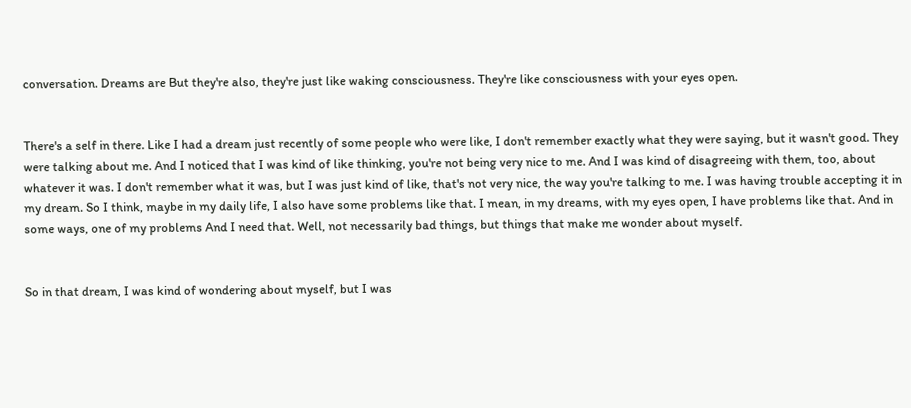conversation. Dreams are But they're also, they're just like waking consciousness. They're like consciousness with your eyes open.


There's a self in there. Like I had a dream just recently of some people who were like, I don't remember exactly what they were saying, but it wasn't good. They were talking about me. And I noticed that I was kind of like thinking, you're not being very nice to me. And I was kind of disagreeing with them, too, about whatever it was. I don't remember what it was, but I was just kind of like, that's not very nice, the way you're talking to me. I was having trouble accepting it in my dream. So I think, maybe in my daily life, I also have some problems like that. I mean, in my dreams, with my eyes open, I have problems like that. And in some ways, one of my problems And I need that. Well, not necessarily bad things, but things that make me wonder about myself.


So in that dream, I was kind of wondering about myself, but I was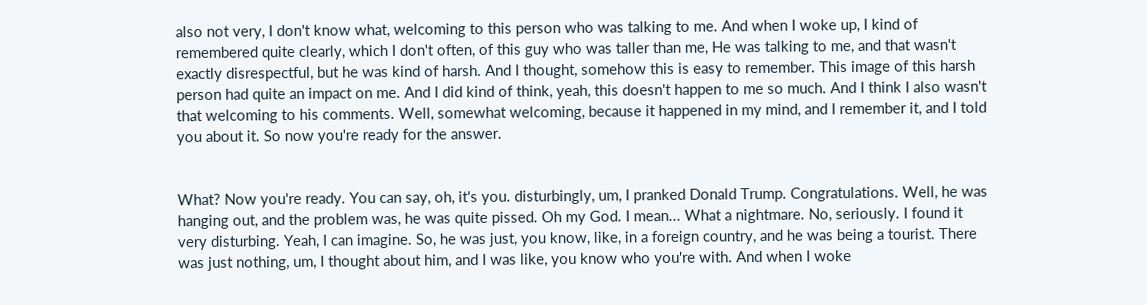also not very, I don't know what, welcoming to this person who was talking to me. And when I woke up, I kind of remembered quite clearly, which I don't often, of this guy who was taller than me, He was talking to me, and that wasn't exactly disrespectful, but he was kind of harsh. And I thought, somehow this is easy to remember. This image of this harsh person had quite an impact on me. And I did kind of think, yeah, this doesn't happen to me so much. And I think I also wasn't that welcoming to his comments. Well, somewhat welcoming, because it happened in my mind, and I remember it, and I told you about it. So now you're ready for the answer.


What? Now you're ready. You can say, oh, it's you. disturbingly, um, I pranked Donald Trump. Congratulations. Well, he was hanging out, and the problem was, he was quite pissed. Oh my God. I mean... What a nightmare. No, seriously. I found it very disturbing. Yeah, I can imagine. So, he was just, you know, like, in a foreign country, and he was being a tourist. There was just nothing, um, I thought about him, and I was like, you know who you're with. And when I woke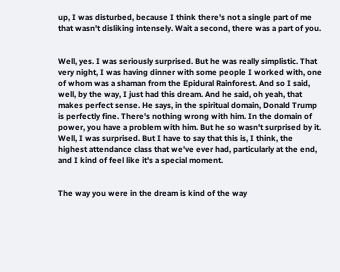up, I was disturbed, because I think there's not a single part of me that wasn't disliking intensely. Wait a second, there was a part of you.


Well, yes. I was seriously surprised. But he was really simplistic. That very night, I was having dinner with some people I worked with, one of whom was a shaman from the Epidural Rainforest. And so I said, well, by the way, I just had this dream. And he said, oh yeah, that makes perfect sense. He says, in the spiritual domain, Donald Trump is perfectly fine. There's nothing wrong with him. In the domain of power, you have a problem with him. But he so wasn't surprised by it. Well, I was surprised. But I have to say that this is, I think, the highest attendance class that we've ever had, particularly at the end, and I kind of feel like it's a special moment.


The way you were in the dream is kind of the way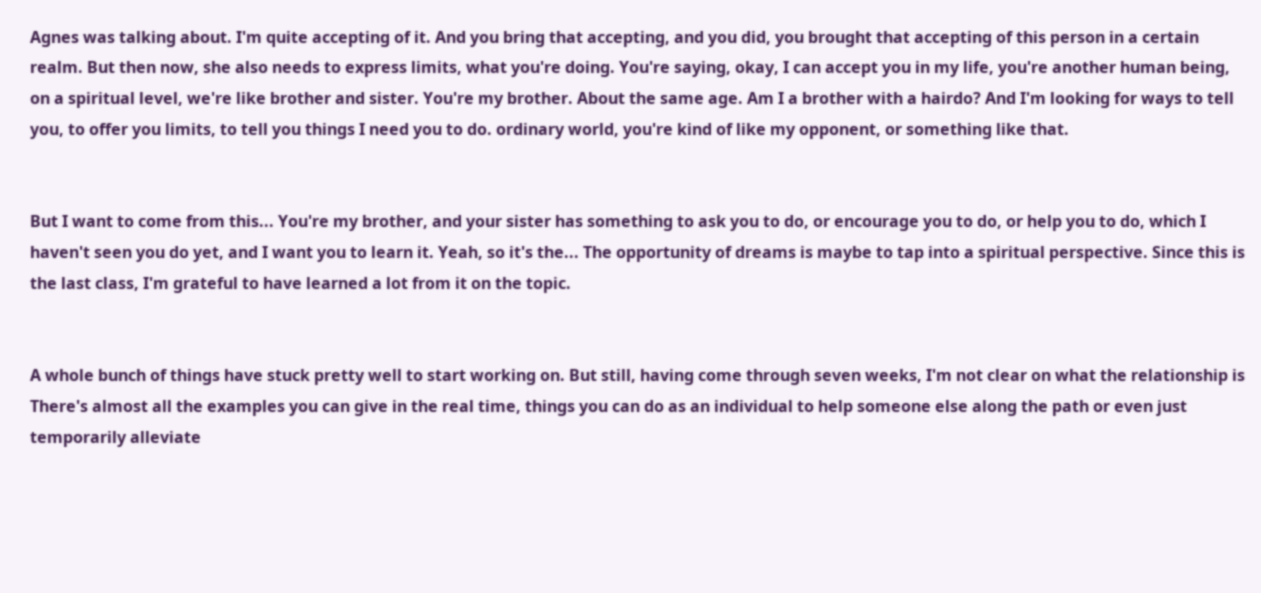Agnes was talking about. I'm quite accepting of it. And you bring that accepting, and you did, you brought that accepting of this person in a certain realm. But then now, she also needs to express limits, what you're doing. You're saying, okay, I can accept you in my life, you're another human being, on a spiritual level, we're like brother and sister. You're my brother. About the same age. Am I a brother with a hairdo? And I'm looking for ways to tell you, to offer you limits, to tell you things I need you to do. ordinary world, you're kind of like my opponent, or something like that.


But I want to come from this... You're my brother, and your sister has something to ask you to do, or encourage you to do, or help you to do, which I haven't seen you do yet, and I want you to learn it. Yeah, so it's the... The opportunity of dreams is maybe to tap into a spiritual perspective. Since this is the last class, I'm grateful to have learned a lot from it on the topic.


A whole bunch of things have stuck pretty well to start working on. But still, having come through seven weeks, I'm not clear on what the relationship is There's almost all the examples you can give in the real time, things you can do as an individual to help someone else along the path or even just temporarily alleviate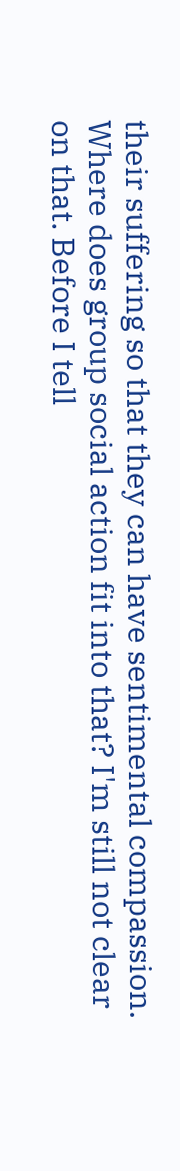their suffering so that they can have sentimental compassion. Where does group social action fit into that? I'm still not clear on that. Before I tell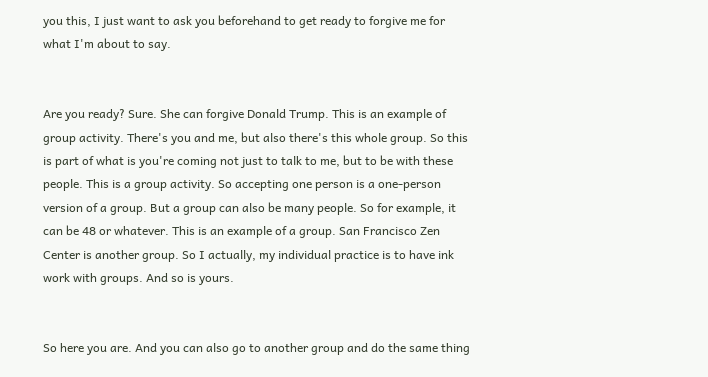you this, I just want to ask you beforehand to get ready to forgive me for what I'm about to say.


Are you ready? Sure. She can forgive Donald Trump. This is an example of group activity. There's you and me, but also there's this whole group. So this is part of what is you're coming not just to talk to me, but to be with these people. This is a group activity. So accepting one person is a one-person version of a group. But a group can also be many people. So for example, it can be 48 or whatever. This is an example of a group. San Francisco Zen Center is another group. So I actually, my individual practice is to have ink work with groups. And so is yours.


So here you are. And you can also go to another group and do the same thing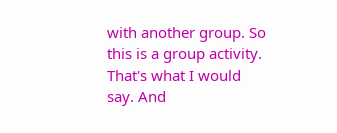with another group. So this is a group activity. That's what I would say. And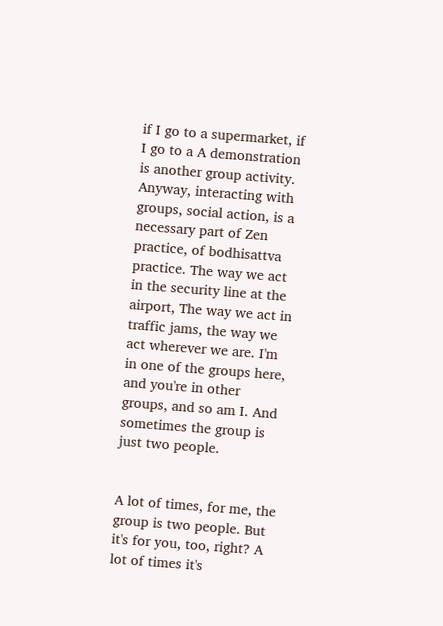if I go to a supermarket, if I go to a A demonstration is another group activity. Anyway, interacting with groups, social action, is a necessary part of Zen practice, of bodhisattva practice. The way we act in the security line at the airport, The way we act in traffic jams, the way we act wherever we are. I'm in one of the groups here, and you're in other groups, and so am I. And sometimes the group is just two people.


A lot of times, for me, the group is two people. But it's for you, too, right? A lot of times it's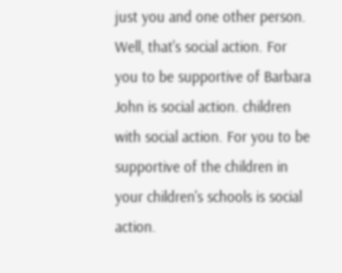just you and one other person. Well, that's social action. For you to be supportive of Barbara John is social action. children with social action. For you to be supportive of the children in your children's schools is social action.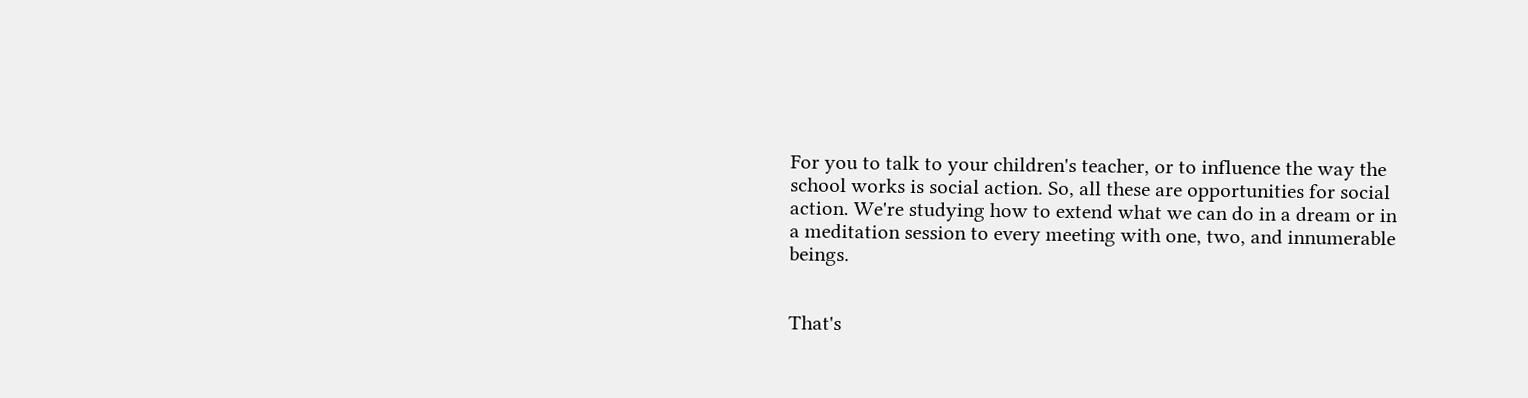For you to talk to your children's teacher, or to influence the way the school works is social action. So, all these are opportunities for social action. We're studying how to extend what we can do in a dream or in a meditation session to every meeting with one, two, and innumerable beings.


That's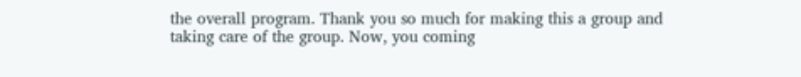the overall program. Thank you so much for making this a group and taking care of the group. Now, you coming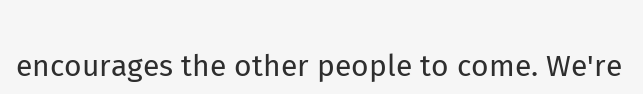encourages the other people to come. We're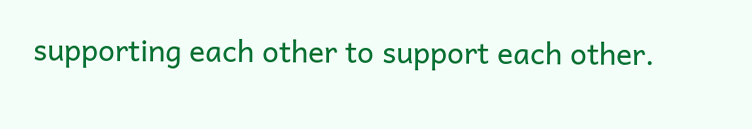supporting each other to support each other.